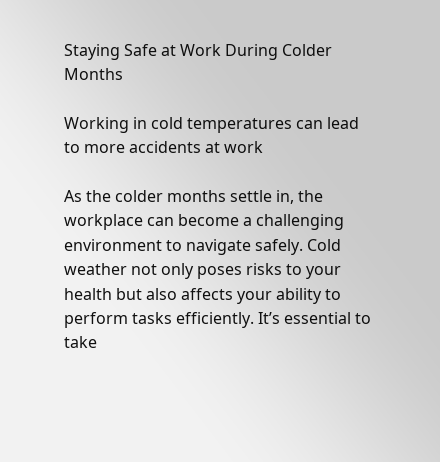Staying Safe at Work During Colder Months

Working in cold temperatures can lead to more accidents at work

As the colder months settle in, the workplace can become a challenging environment to navigate safely. Cold weather not only poses risks to your health but also affects your ability to perform tasks efficiently. It’s essential to take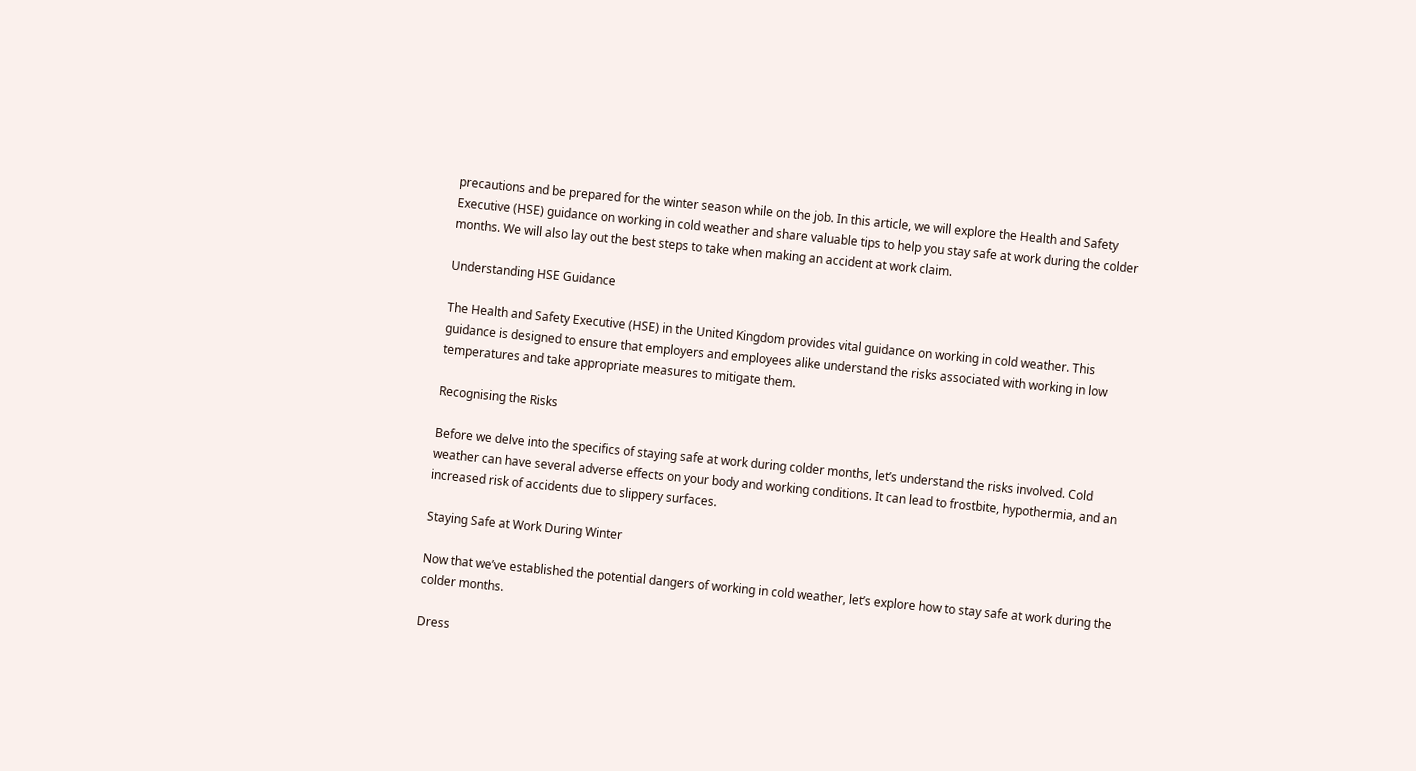precautions and be prepared for the winter season while on the job. In this article, we will explore the Health and Safety Executive (HSE) guidance on working in cold weather and share valuable tips to help you stay safe at work during the colder months. We will also lay out the best steps to take when making an accident at work claim.

Understanding HSE Guidance

The Health and Safety Executive (HSE) in the United Kingdom provides vital guidance on working in cold weather. This guidance is designed to ensure that employers and employees alike understand the risks associated with working in low temperatures and take appropriate measures to mitigate them.

Recognising the Risks

Before we delve into the specifics of staying safe at work during colder months, let’s understand the risks involved. Cold weather can have several adverse effects on your body and working conditions. It can lead to frostbite, hypothermia, and an increased risk of accidents due to slippery surfaces.

Staying Safe at Work During Winter

Now that we’ve established the potential dangers of working in cold weather, let’s explore how to stay safe at work during the colder months.

Dress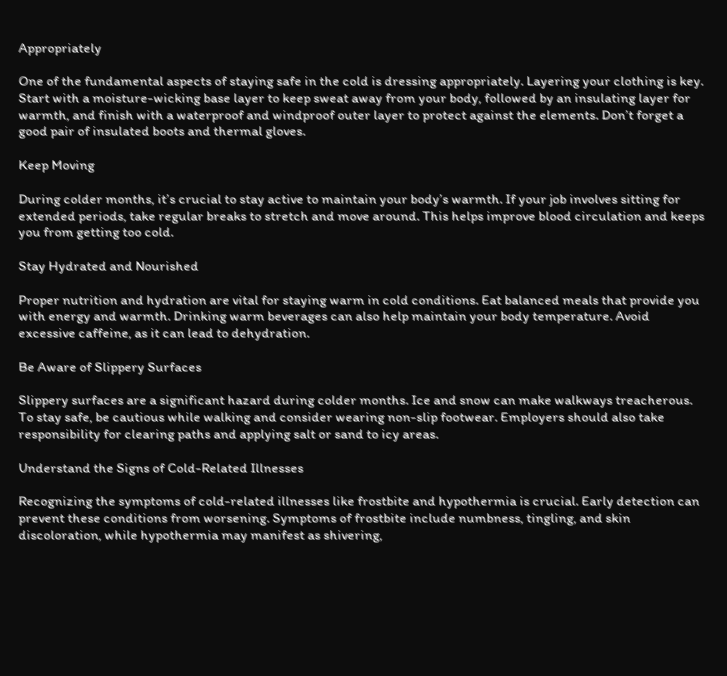Appropriately

One of the fundamental aspects of staying safe in the cold is dressing appropriately. Layering your clothing is key. Start with a moisture-wicking base layer to keep sweat away from your body, followed by an insulating layer for warmth, and finish with a waterproof and windproof outer layer to protect against the elements. Don’t forget a good pair of insulated boots and thermal gloves.

Keep Moving

During colder months, it’s crucial to stay active to maintain your body’s warmth. If your job involves sitting for extended periods, take regular breaks to stretch and move around. This helps improve blood circulation and keeps you from getting too cold.

Stay Hydrated and Nourished

Proper nutrition and hydration are vital for staying warm in cold conditions. Eat balanced meals that provide you with energy and warmth. Drinking warm beverages can also help maintain your body temperature. Avoid excessive caffeine, as it can lead to dehydration.

Be Aware of Slippery Surfaces

Slippery surfaces are a significant hazard during colder months. Ice and snow can make walkways treacherous. To stay safe, be cautious while walking and consider wearing non-slip footwear. Employers should also take responsibility for clearing paths and applying salt or sand to icy areas.

Understand the Signs of Cold-Related Illnesses

Recognizing the symptoms of cold-related illnesses like frostbite and hypothermia is crucial. Early detection can prevent these conditions from worsening. Symptoms of frostbite include numbness, tingling, and skin discoloration, while hypothermia may manifest as shivering,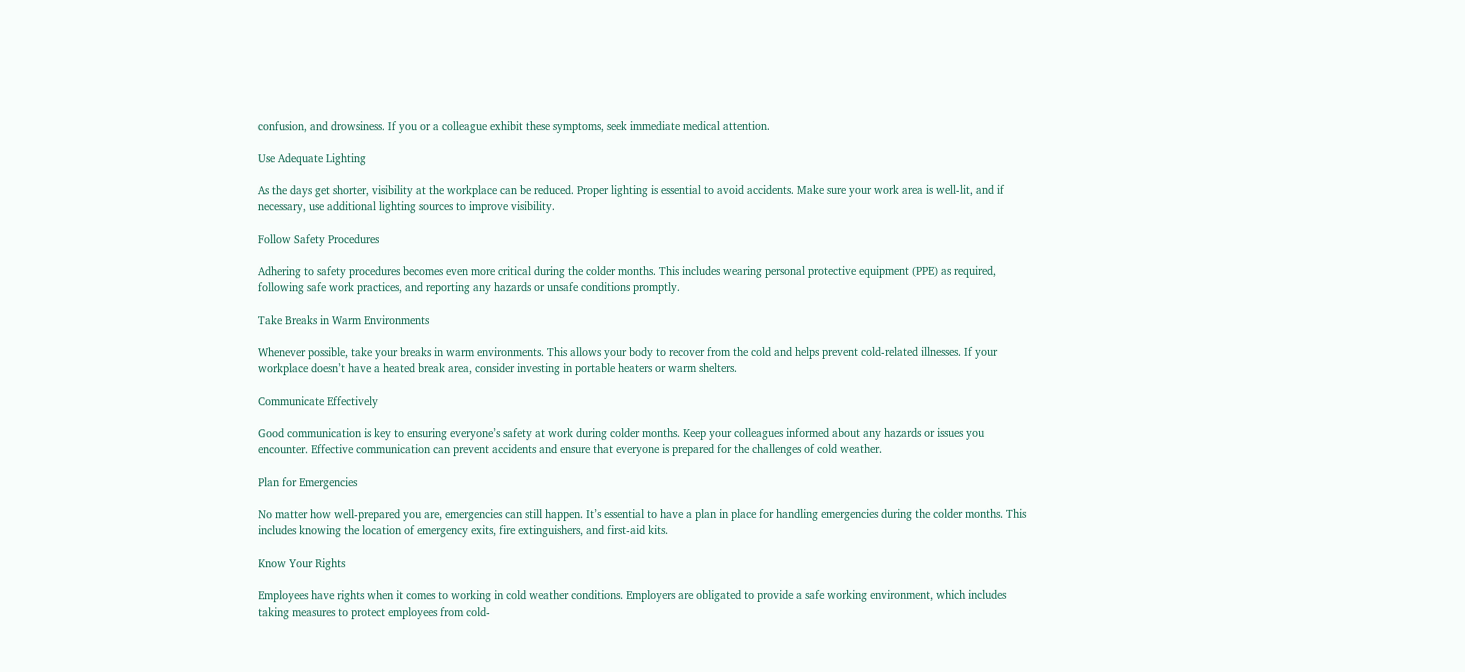confusion, and drowsiness. If you or a colleague exhibit these symptoms, seek immediate medical attention.

Use Adequate Lighting

As the days get shorter, visibility at the workplace can be reduced. Proper lighting is essential to avoid accidents. Make sure your work area is well-lit, and if necessary, use additional lighting sources to improve visibility.

Follow Safety Procedures

Adhering to safety procedures becomes even more critical during the colder months. This includes wearing personal protective equipment (PPE) as required, following safe work practices, and reporting any hazards or unsafe conditions promptly.

Take Breaks in Warm Environments

Whenever possible, take your breaks in warm environments. This allows your body to recover from the cold and helps prevent cold-related illnesses. If your workplace doesn’t have a heated break area, consider investing in portable heaters or warm shelters.

Communicate Effectively

Good communication is key to ensuring everyone’s safety at work during colder months. Keep your colleagues informed about any hazards or issues you encounter. Effective communication can prevent accidents and ensure that everyone is prepared for the challenges of cold weather.

Plan for Emergencies

No matter how well-prepared you are, emergencies can still happen. It’s essential to have a plan in place for handling emergencies during the colder months. This includes knowing the location of emergency exits, fire extinguishers, and first-aid kits.

Know Your Rights

Employees have rights when it comes to working in cold weather conditions. Employers are obligated to provide a safe working environment, which includes taking measures to protect employees from cold-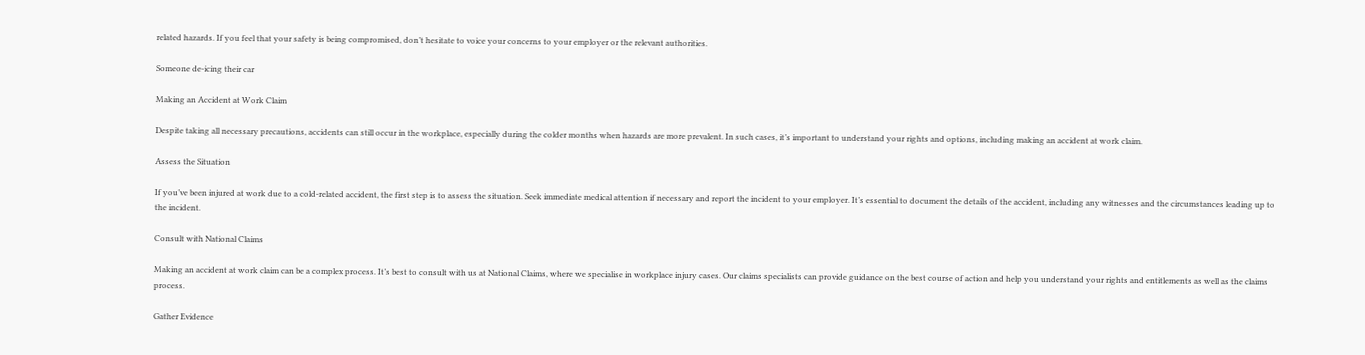related hazards. If you feel that your safety is being compromised, don’t hesitate to voice your concerns to your employer or the relevant authorities.

Someone de-icing their car

Making an Accident at Work Claim

Despite taking all necessary precautions, accidents can still occur in the workplace, especially during the colder months when hazards are more prevalent. In such cases, it’s important to understand your rights and options, including making an accident at work claim.

Assess the Situation

If you’ve been injured at work due to a cold-related accident, the first step is to assess the situation. Seek immediate medical attention if necessary and report the incident to your employer. It’s essential to document the details of the accident, including any witnesses and the circumstances leading up to the incident.

Consult with National Claims

Making an accident at work claim can be a complex process. It’s best to consult with us at National Claims, where we specialise in workplace injury cases. Our claims specialists can provide guidance on the best course of action and help you understand your rights and entitlements as well as the claims process.

Gather Evidence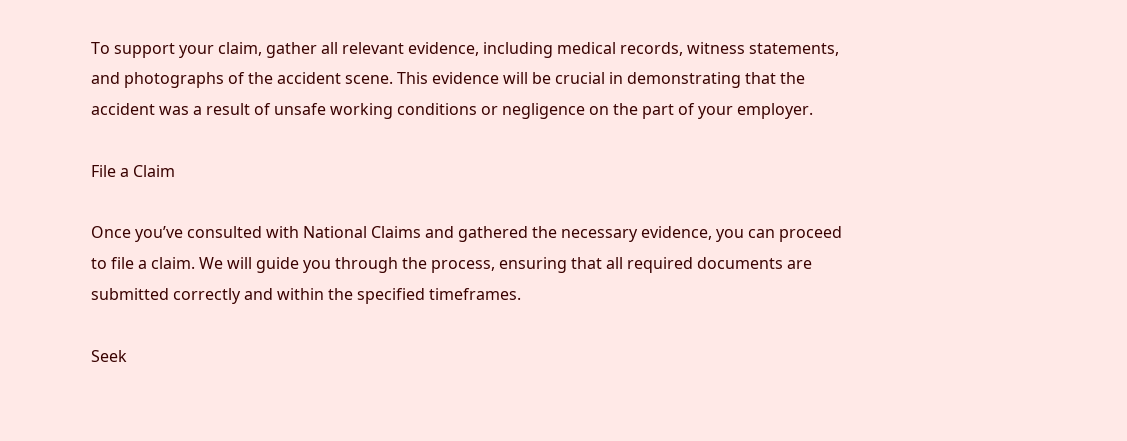To support your claim, gather all relevant evidence, including medical records, witness statements, and photographs of the accident scene. This evidence will be crucial in demonstrating that the accident was a result of unsafe working conditions or negligence on the part of your employer.

File a Claim

Once you’ve consulted with National Claims and gathered the necessary evidence, you can proceed to file a claim. We will guide you through the process, ensuring that all required documents are submitted correctly and within the specified timeframes.

Seek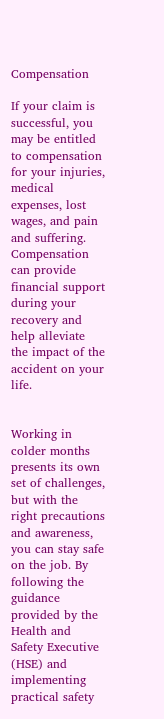Compensation

If your claim is successful, you may be entitled to compensation for your injuries, medical expenses, lost wages, and pain and suffering. Compensation can provide financial support during your recovery and help alleviate the impact of the accident on your life.


Working in colder months presents its own set of challenges, but with the right precautions and awareness, you can stay safe on the job. By following the guidance provided by the Health and Safety Executive (HSE) and implementing practical safety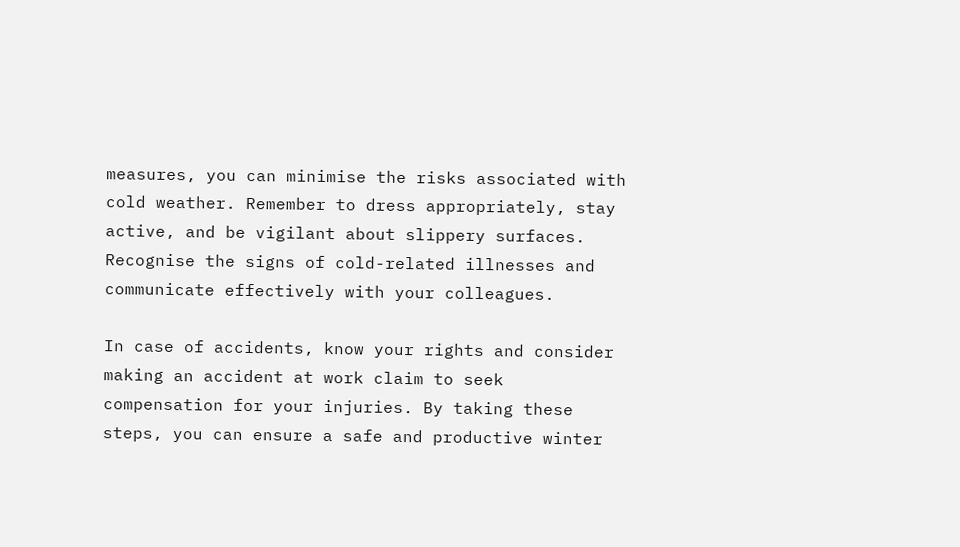measures, you can minimise the risks associated with cold weather. Remember to dress appropriately, stay active, and be vigilant about slippery surfaces. Recognise the signs of cold-related illnesses and communicate effectively with your colleagues.

In case of accidents, know your rights and consider making an accident at work claim to seek compensation for your injuries. By taking these steps, you can ensure a safe and productive winter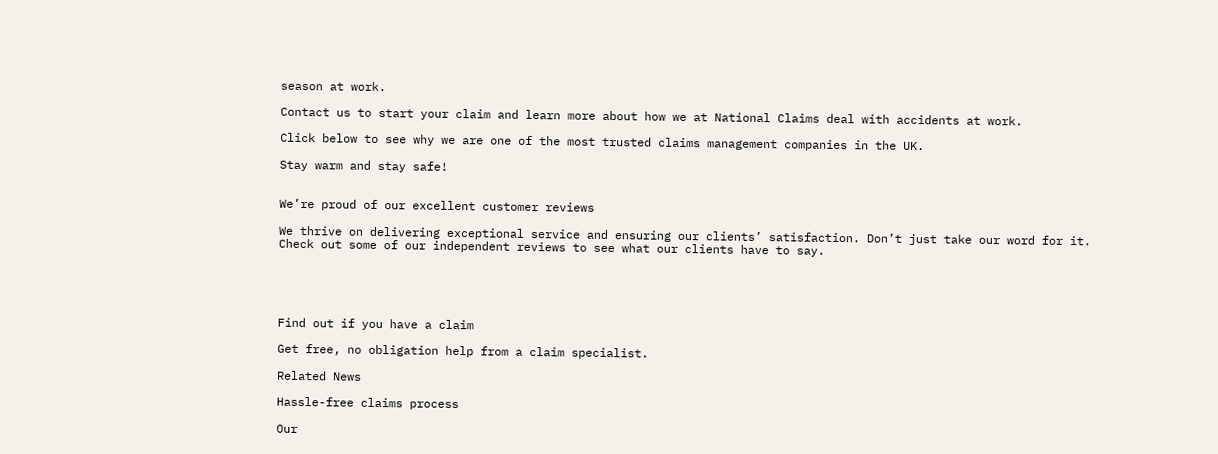season at work.

Contact us to start your claim and learn more about how we at National Claims deal with accidents at work.

Click below to see why we are one of the most trusted claims management companies in the UK.

Stay warm and stay safe!


We’re proud of our excellent customer reviews

We thrive on delivering exceptional service and ensuring our clients’ satisfaction. Don’t just take our word for it. Check out some of our independent reviews to see what our clients have to say.





Find out if you have a claim

Get free, no obligation help from a claim specialist.

Related News

Hassle-free claims process

Our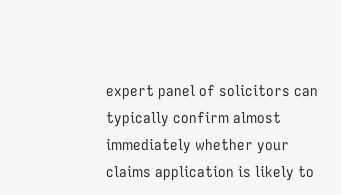expert panel of solicitors can typically confirm almost immediately whether your claims application is likely to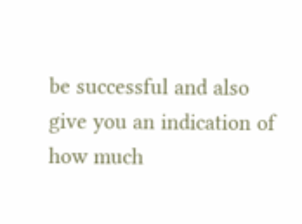be successful and also give you an indication of how much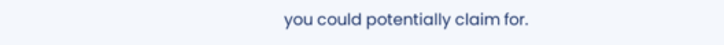you could potentially claim for.